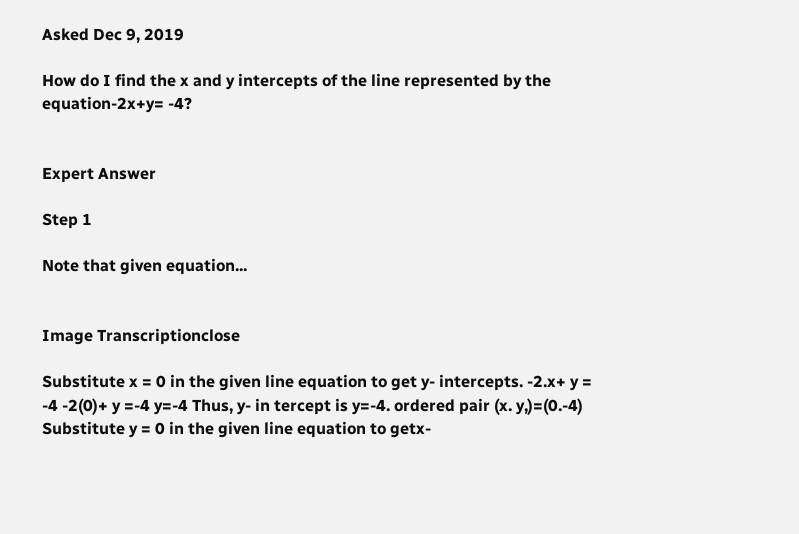Asked Dec 9, 2019

How do I find the x and y intercepts of the line represented by the equation-2x+y= -4?


Expert Answer

Step 1

Note that given equation...


Image Transcriptionclose

Substitute x = 0 in the given line equation to get y- intercepts. -2.x+ y = -4 -2(0)+ y =-4 y=-4 Thus, y- in tercept is y=-4. ordered pair (x. y,)=(0.-4) Substitute y = 0 in the given line equation to getx-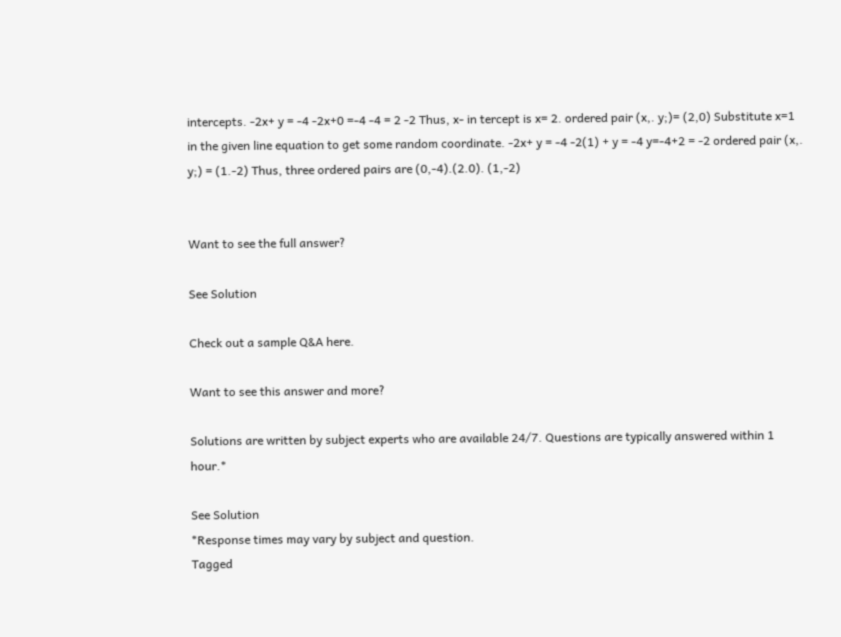intercepts. -2x+ y = -4 -2x+0 =-4 -4 = 2 -2 Thus, x- in tercept is x= 2. ordered pair (x,. y;)= (2,0) Substitute x=1 in the given line equation to get some random coordinate. -2x+ y = -4 -2(1) + y = -4 y=-4+2 = -2 ordered pair (x,. y;) = (1.-2) Thus, three ordered pairs are (0,-4).(2.0). (1,-2)


Want to see the full answer?

See Solution

Check out a sample Q&A here.

Want to see this answer and more?

Solutions are written by subject experts who are available 24/7. Questions are typically answered within 1 hour.*

See Solution
*Response times may vary by subject and question.
Tagged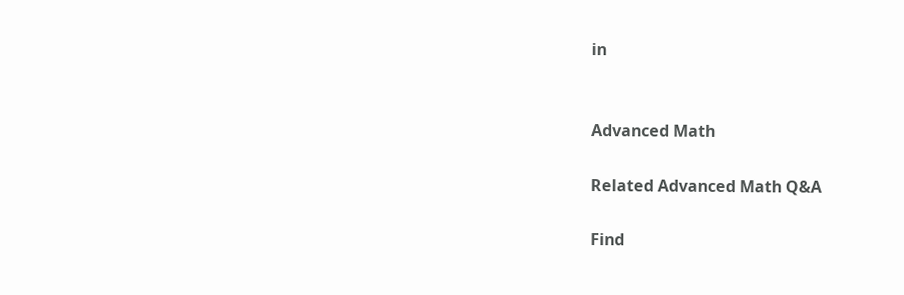in


Advanced Math

Related Advanced Math Q&A

Find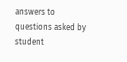answers to questions asked by student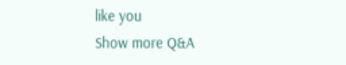like you
Show more Q&A